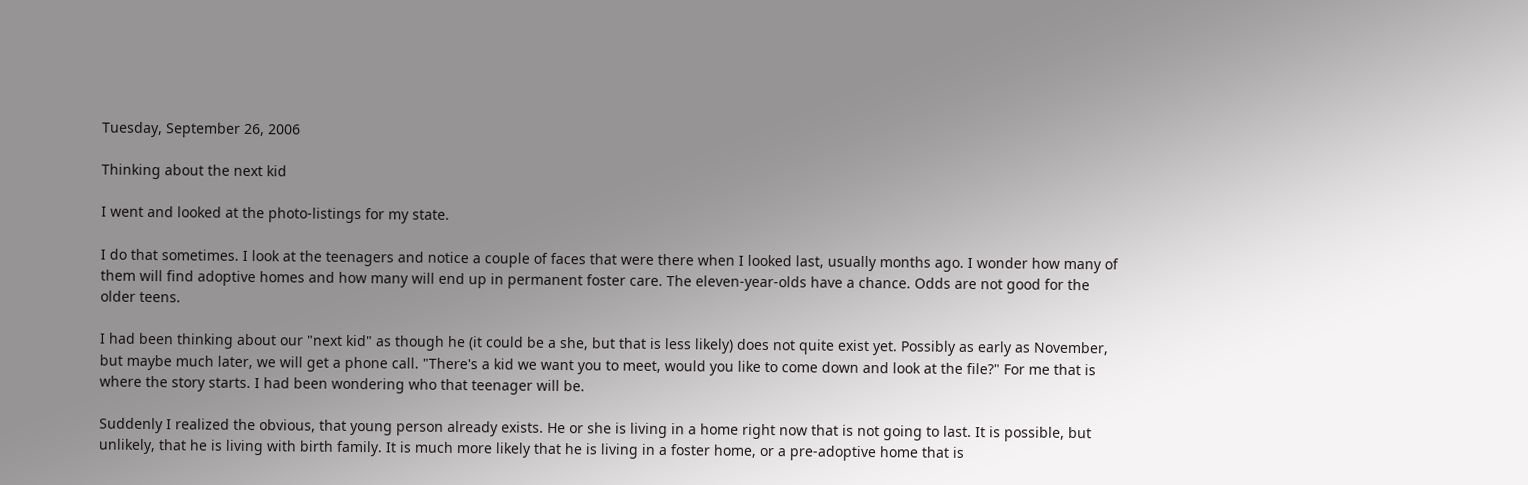Tuesday, September 26, 2006

Thinking about the next kid

I went and looked at the photo-listings for my state.

I do that sometimes. I look at the teenagers and notice a couple of faces that were there when I looked last, usually months ago. I wonder how many of them will find adoptive homes and how many will end up in permanent foster care. The eleven-year-olds have a chance. Odds are not good for the older teens.

I had been thinking about our "next kid" as though he (it could be a she, but that is less likely) does not quite exist yet. Possibly as early as November, but maybe much later, we will get a phone call. "There's a kid we want you to meet, would you like to come down and look at the file?" For me that is where the story starts. I had been wondering who that teenager will be.

Suddenly I realized the obvious, that young person already exists. He or she is living in a home right now that is not going to last. It is possible, but unlikely, that he is living with birth family. It is much more likely that he is living in a foster home, or a pre-adoptive home that is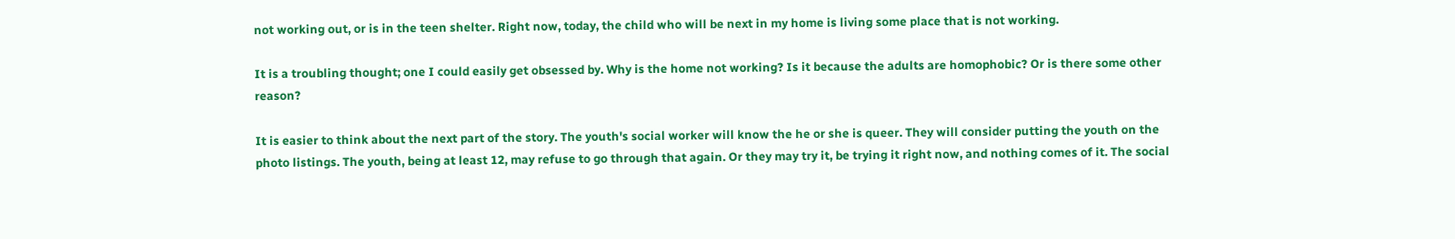not working out, or is in the teen shelter. Right now, today, the child who will be next in my home is living some place that is not working.

It is a troubling thought; one I could easily get obsessed by. Why is the home not working? Is it because the adults are homophobic? Or is there some other reason?

It is easier to think about the next part of the story. The youth's social worker will know the he or she is queer. They will consider putting the youth on the photo listings. The youth, being at least 12, may refuse to go through that again. Or they may try it, be trying it right now, and nothing comes of it. The social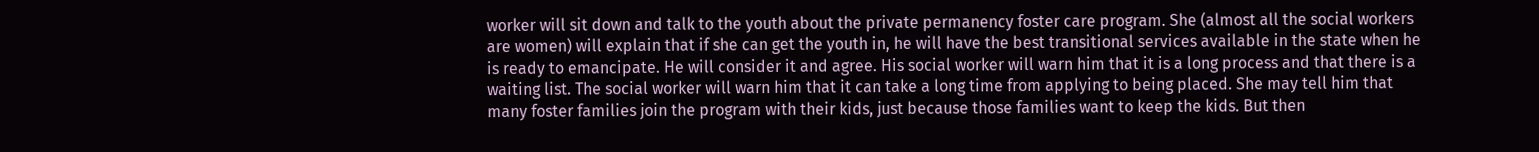worker will sit down and talk to the youth about the private permanency foster care program. She (almost all the social workers are women) will explain that if she can get the youth in, he will have the best transitional services available in the state when he is ready to emancipate. He will consider it and agree. His social worker will warn him that it is a long process and that there is a waiting list. The social worker will warn him that it can take a long time from applying to being placed. She may tell him that many foster families join the program with their kids, just because those families want to keep the kids. But then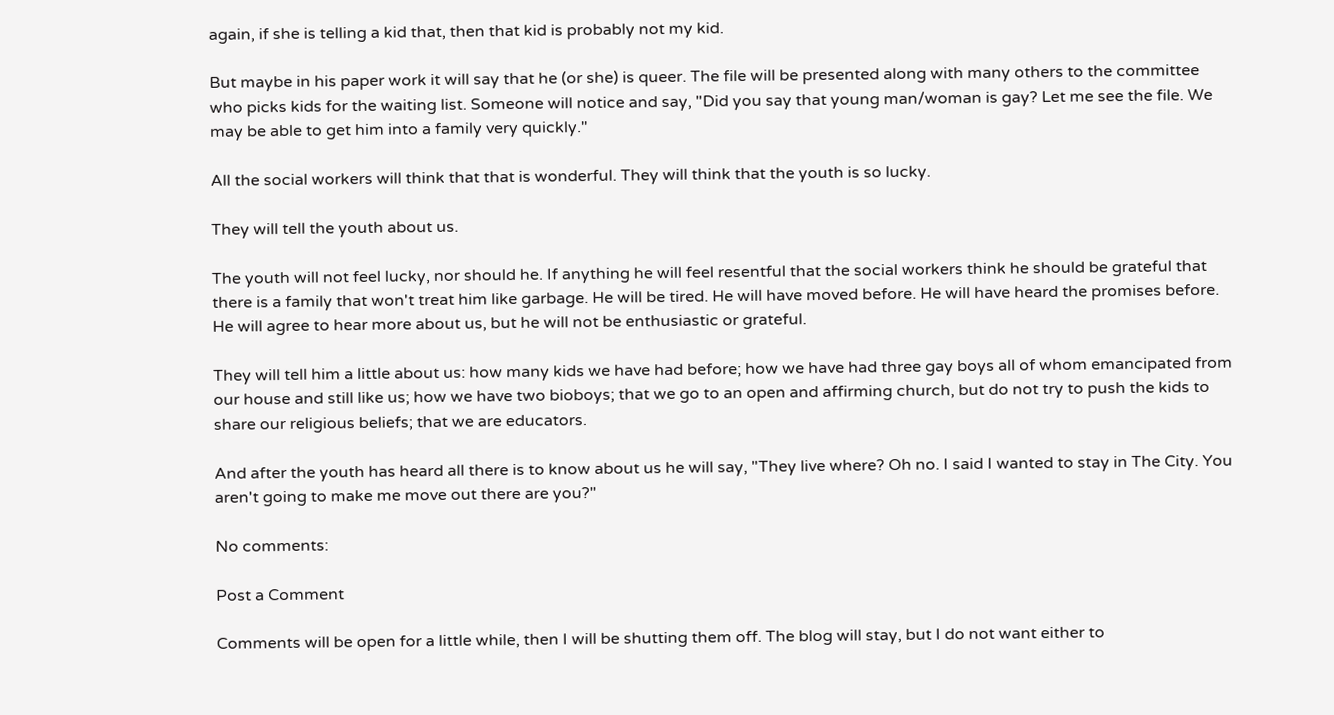again, if she is telling a kid that, then that kid is probably not my kid.

But maybe in his paper work it will say that he (or she) is queer. The file will be presented along with many others to the committee who picks kids for the waiting list. Someone will notice and say, "Did you say that young man/woman is gay? Let me see the file. We may be able to get him into a family very quickly."

All the social workers will think that that is wonderful. They will think that the youth is so lucky.

They will tell the youth about us.

The youth will not feel lucky, nor should he. If anything he will feel resentful that the social workers think he should be grateful that there is a family that won't treat him like garbage. He will be tired. He will have moved before. He will have heard the promises before. He will agree to hear more about us, but he will not be enthusiastic or grateful.

They will tell him a little about us: how many kids we have had before; how we have had three gay boys all of whom emancipated from our house and still like us; how we have two bioboys; that we go to an open and affirming church, but do not try to push the kids to share our religious beliefs; that we are educators.

And after the youth has heard all there is to know about us he will say, "They live where? Oh no. I said I wanted to stay in The City. You aren't going to make me move out there are you?"

No comments:

Post a Comment

Comments will be open for a little while, then I will be shutting them off. The blog will stay, but I do not want either to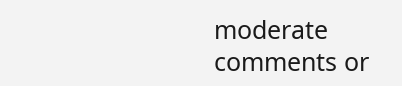moderate comments or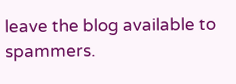leave the blog available to spammers.